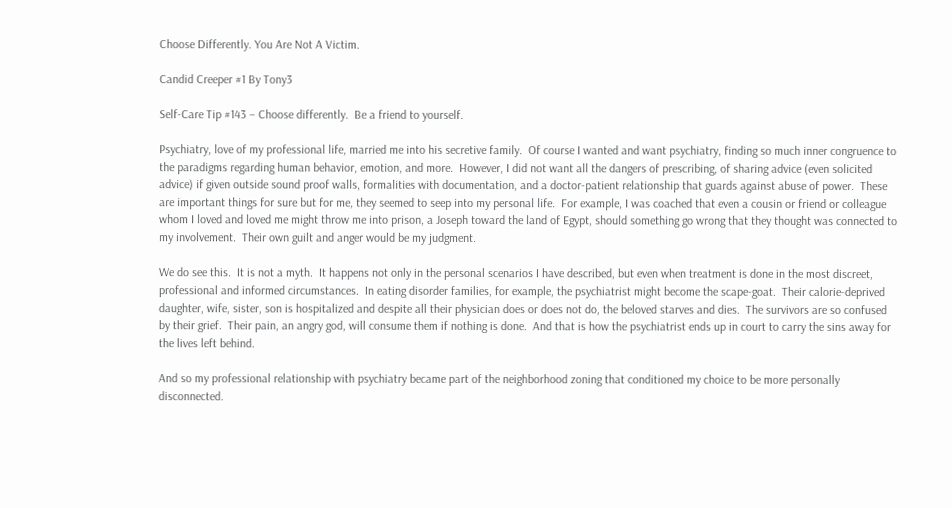Choose Differently. You Are Not A Victim.

Candid Creeper #1 By Tony3

Self-Care Tip #143 – Choose differently.  Be a friend to yourself.

Psychiatry, love of my professional life, married me into his secretive family.  Of course I wanted and want psychiatry, finding so much inner congruence to the paradigms regarding human behavior, emotion, and more.  However, I did not want all the dangers of prescribing, of sharing advice (even solicited advice) if given outside sound proof walls, formalities with documentation, and a doctor-patient relationship that guards against abuse of power.  These are important things for sure but for me, they seemed to seep into my personal life.  For example, I was coached that even a cousin or friend or colleague whom I loved and loved me might throw me into prison, a Joseph toward the land of Egypt, should something go wrong that they thought was connected to my involvement.  Their own guilt and anger would be my judgment.

We do see this.  It is not a myth.  It happens not only in the personal scenarios I have described, but even when treatment is done in the most discreet, professional and informed circumstances.  In eating disorder families, for example, the psychiatrist might become the scape-goat.  Their calorie-deprived daughter, wife, sister, son is hospitalized and despite all their physician does or does not do, the beloved starves and dies.  The survivors are so confused by their grief.  Their pain, an angry god, will consume them if nothing is done.  And that is how the psychiatrist ends up in court to carry the sins away for the lives left behind.

And so my professional relationship with psychiatry became part of the neighborhood zoning that conditioned my choice to be more personally disconnected.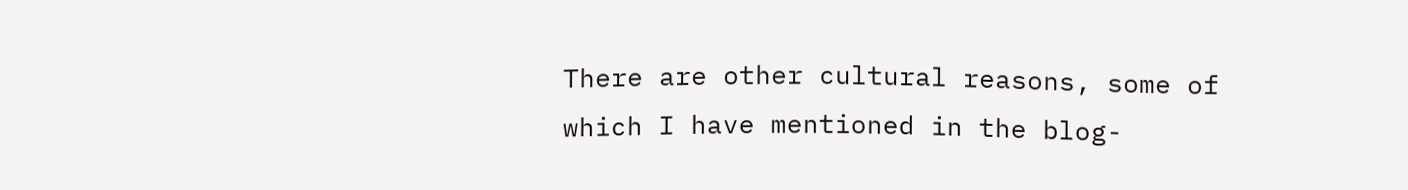There are other cultural reasons, some of which I have mentioned in the blog-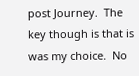post Journey.  The key though is that is was my choice.  No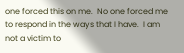one forced this on me.  No one forced me to respond in the ways that I have.  I am not a victim to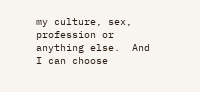my culture, sex, profession or anything else.  And I can choose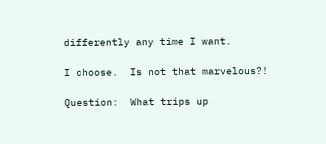differently any time I want.

I choose.  Is not that marvelous?!

Question:  What trips up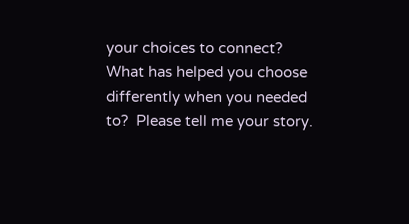your choices to connect?  What has helped you choose differently when you needed to?  Please tell me your story.